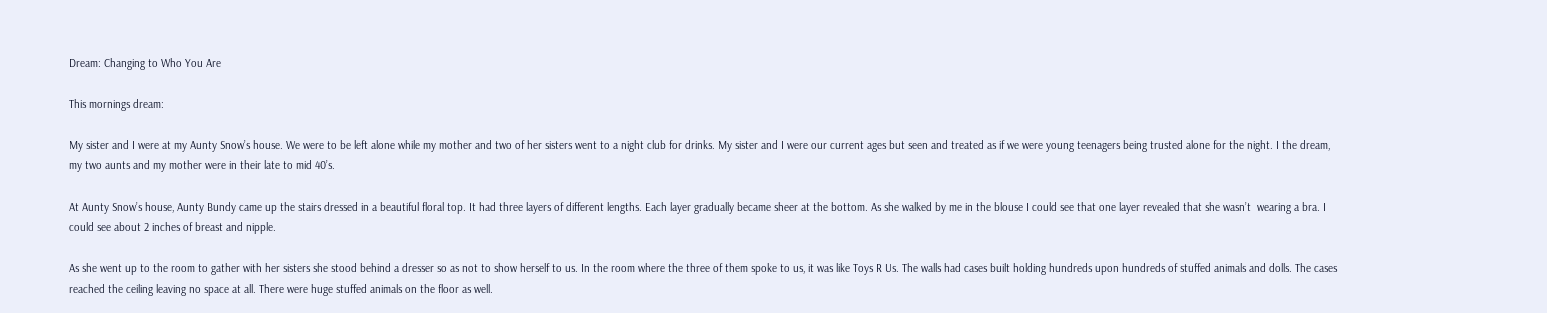Dream: Changing to Who You Are

This mornings dream:

My sister and I were at my Aunty Snow’s house. We were to be left alone while my mother and two of her sisters went to a night club for drinks. My sister and I were our current ages but seen and treated as if we were young teenagers being trusted alone for the night. I the dream, my two aunts and my mother were in their late to mid 40’s.

At Aunty Snow’s house, Aunty Bundy came up the stairs dressed in a beautiful floral top. It had three layers of different lengths. Each layer gradually became sheer at the bottom. As she walked by me in the blouse I could see that one layer revealed that she wasn’t  wearing a bra. I could see about 2 inches of breast and nipple.

As she went up to the room to gather with her sisters she stood behind a dresser so as not to show herself to us. In the room where the three of them spoke to us, it was like Toys R Us. The walls had cases built holding hundreds upon hundreds of stuffed animals and dolls. The cases reached the ceiling leaving no space at all. There were huge stuffed animals on the floor as well.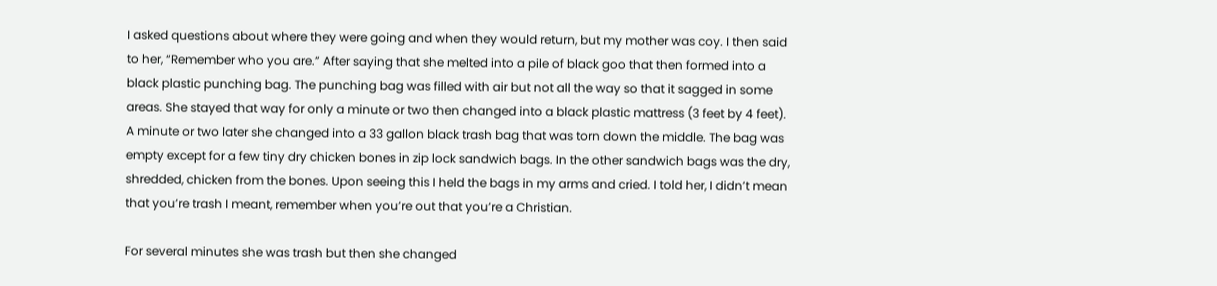I asked questions about where they were going and when they would return, but my mother was coy. I then said to her, “Remember who you are.” After saying that she melted into a pile of black goo that then formed into a black plastic punching bag. The punching bag was filled with air but not all the way so that it sagged in some areas. She stayed that way for only a minute or two then changed into a black plastic mattress (3 feet by 4 feet). A minute or two later she changed into a 33 gallon black trash bag that was torn down the middle. The bag was empty except for a few tiny dry chicken bones in zip lock sandwich bags. In the other sandwich bags was the dry, shredded, chicken from the bones. Upon seeing this I held the bags in my arms and cried. I told her, I didn’t mean that you’re trash I meant, remember when you’re out that you’re a Christian.

For several minutes she was trash but then she changed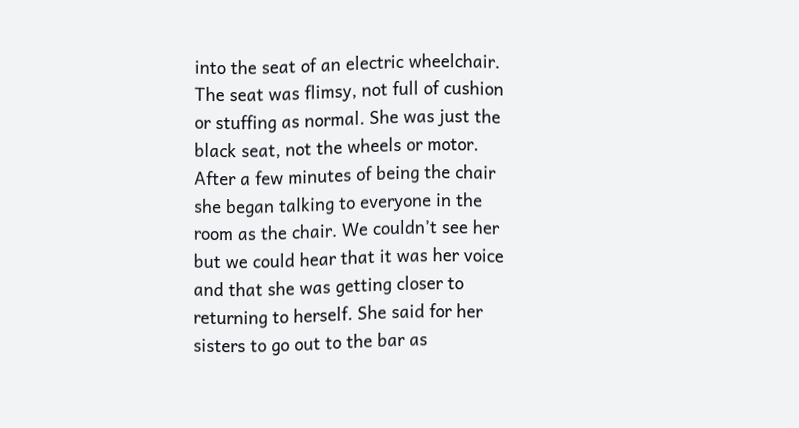into the seat of an electric wheelchair. The seat was flimsy, not full of cushion or stuffing as normal. She was just the black seat, not the wheels or motor. After a few minutes of being the chair she began talking to everyone in the room as the chair. We couldn’t see her but we could hear that it was her voice and that she was getting closer to returning to herself. She said for her sisters to go out to the bar as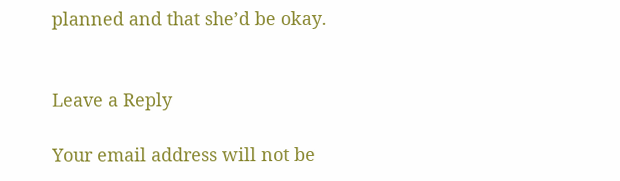planned and that she’d be okay.


Leave a Reply

Your email address will not be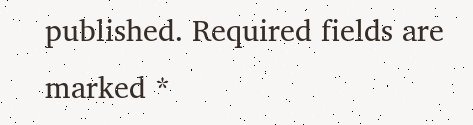published. Required fields are marked *